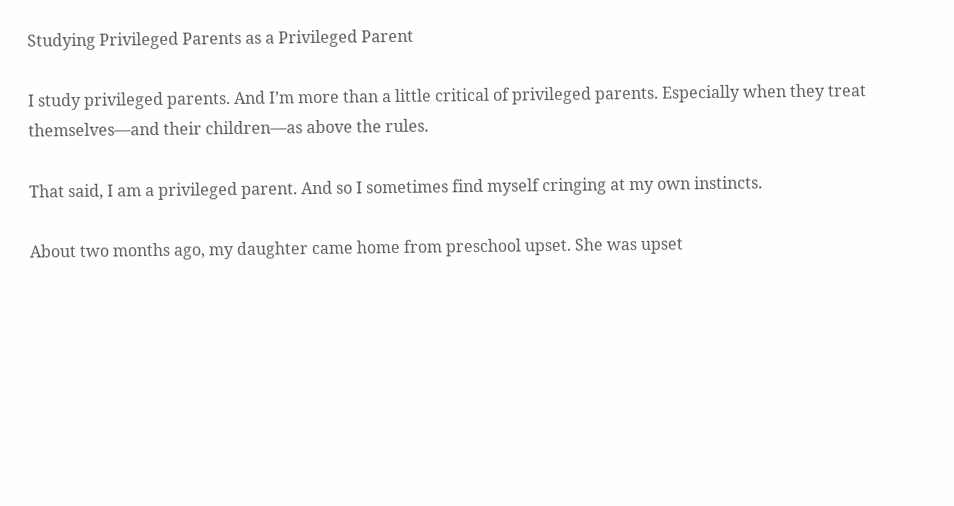Studying Privileged Parents as a Privileged Parent

I study privileged parents. And I’m more than a little critical of privileged parents. Especially when they treat themselves—and their children—as above the rules.

That said, I am a privileged parent. And so I sometimes find myself cringing at my own instincts.

About two months ago, my daughter came home from preschool upset. She was upset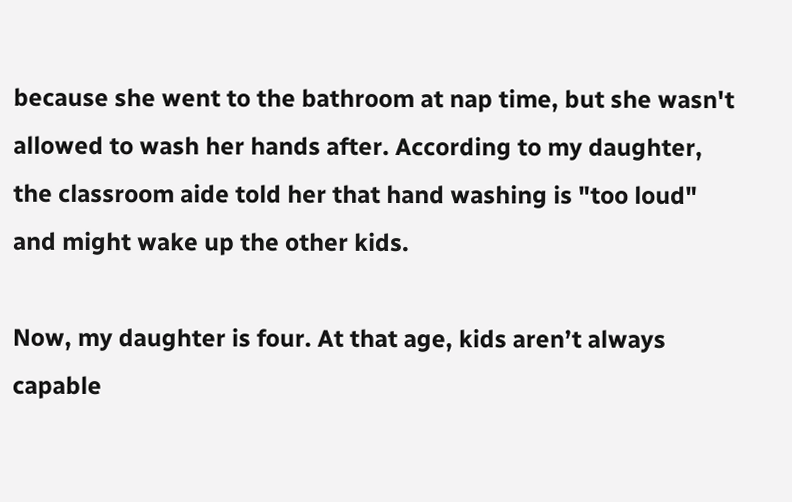because she went to the bathroom at nap time, but she wasn't allowed to wash her hands after. According to my daughter, the classroom aide told her that hand washing is "too loud" and might wake up the other kids.

Now, my daughter is four. At that age, kids aren’t always capable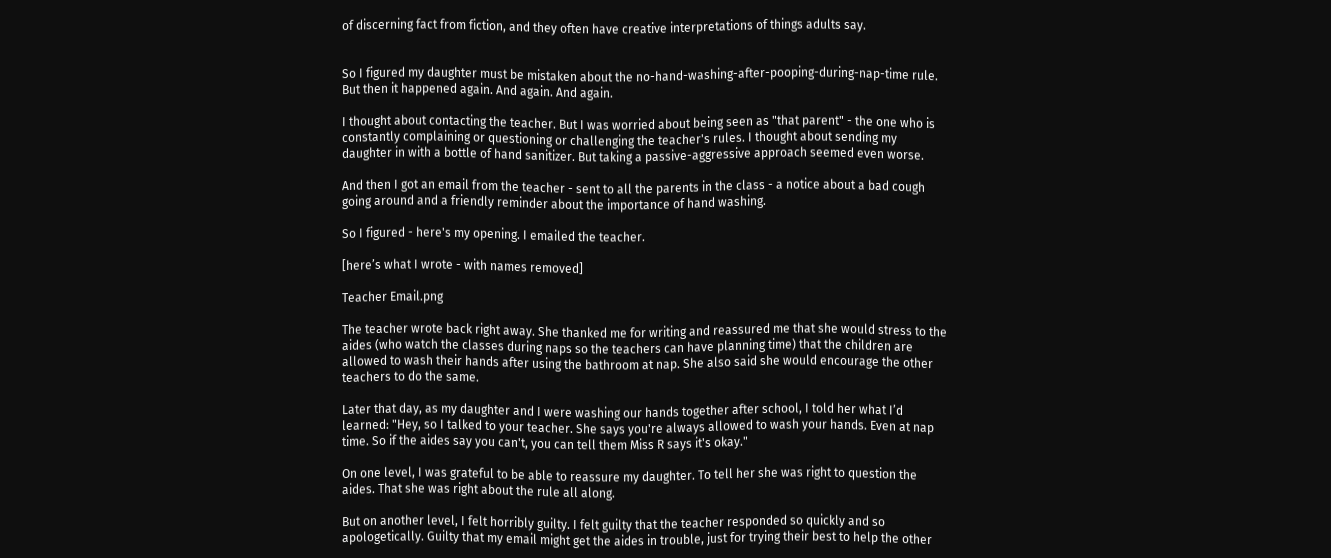of discerning fact from fiction, and they often have creative interpretations of things adults say.


So I figured my daughter must be mistaken about the no-hand-washing-after-pooping-during-nap-time rule. But then it happened again. And again. And again.

I thought about contacting the teacher. But I was worried about being seen as "that parent" - the one who is constantly complaining or questioning or challenging the teacher's rules. I thought about sending my daughter in with a bottle of hand sanitizer. But taking a passive-aggressive approach seemed even worse.

And then I got an email from the teacher - sent to all the parents in the class - a notice about a bad cough going around and a friendly reminder about the importance of hand washing.

So I figured - here's my opening. I emailed the teacher.

[here’s what I wrote - with names removed]

Teacher Email.png

The teacher wrote back right away. She thanked me for writing and reassured me that she would stress to the aides (who watch the classes during naps so the teachers can have planning time) that the children are allowed to wash their hands after using the bathroom at nap. She also said she would encourage the other teachers to do the same.

Later that day, as my daughter and I were washing our hands together after school, I told her what I’d learned: "Hey, so I talked to your teacher. She says you're always allowed to wash your hands. Even at nap time. So if the aides say you can't, you can tell them Miss R says it's okay."

On one level, I was grateful to be able to reassure my daughter. To tell her she was right to question the aides. That she was right about the rule all along.

But on another level, I felt horribly guilty. I felt guilty that the teacher responded so quickly and so apologetically. Guilty that my email might get the aides in trouble, just for trying their best to help the other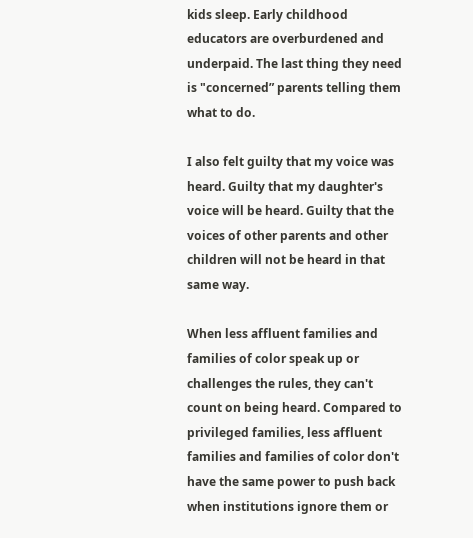kids sleep. Early childhood educators are overburdened and underpaid. The last thing they need is "concerned” parents telling them what to do.

I also felt guilty that my voice was heard. Guilty that my daughter's voice will be heard. Guilty that the voices of other parents and other children will not be heard in that same way.

When less affluent families and families of color speak up or challenges the rules, they can't count on being heard. Compared to privileged families, less affluent families and families of color don't have the same power to push back when institutions ignore them or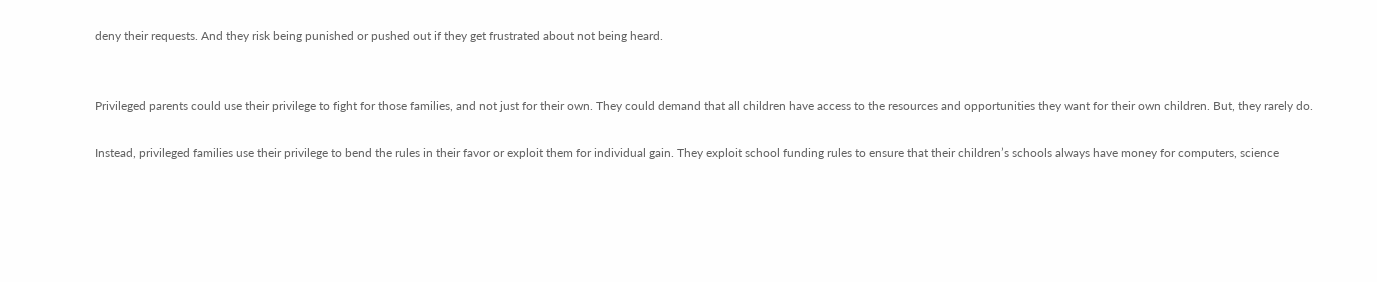deny their requests. And they risk being punished or pushed out if they get frustrated about not being heard.


Privileged parents could use their privilege to fight for those families, and not just for their own. They could demand that all children have access to the resources and opportunities they want for their own children. But, they rarely do.

Instead, privileged families use their privilege to bend the rules in their favor or exploit them for individual gain. They exploit school funding rules to ensure that their children’s schools always have money for computers, science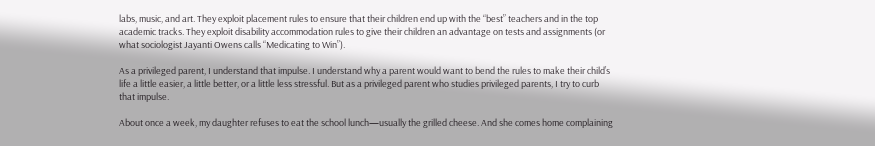labs, music, and art. They exploit placement rules to ensure that their children end up with the “best” teachers and in the top academic tracks. They exploit disability accommodation rules to give their children an advantage on tests and assignments (or what sociologist Jayanti Owens calls “Medicating to Win”).

As a privileged parent, I understand that impulse. I understand why a parent would want to bend the rules to make their child’s life a little easier, a little better, or a little less stressful. But as a privileged parent who studies privileged parents, I try to curb that impulse.

About once a week, my daughter refuses to eat the school lunch—usually the grilled cheese. And she comes home complaining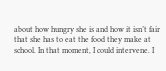about how hungry she is and how it isn’t fair that she has to eat the food they make at school. In that moment, I could intervene. I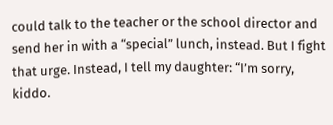could talk to the teacher or the school director and send her in with a “special” lunch, instead. But I fight that urge. Instead, I tell my daughter: “I’m sorry, kiddo.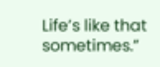Life’s like that sometimes.”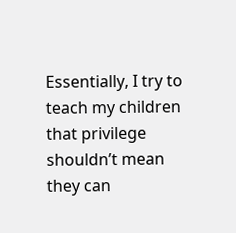Essentially, I try to teach my children that privilege shouldn’t mean they can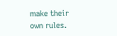make their own rules.